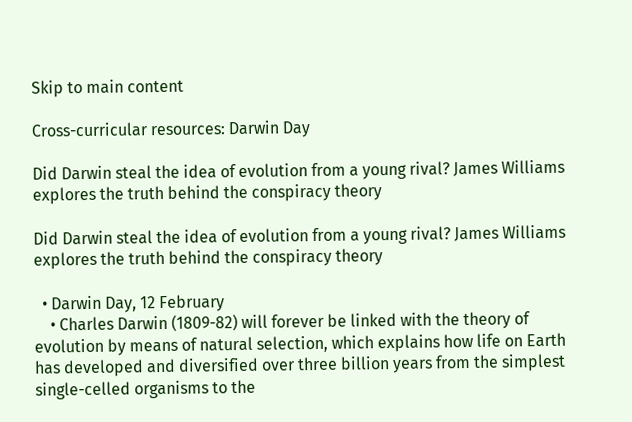Skip to main content

Cross-curricular resources: Darwin Day

Did Darwin steal the idea of evolution from a young rival? James Williams explores the truth behind the conspiracy theory

Did Darwin steal the idea of evolution from a young rival? James Williams explores the truth behind the conspiracy theory

  • Darwin Day, 12 February
    • Charles Darwin (1809-82) will forever be linked with the theory of evolution by means of natural selection, which explains how life on Earth has developed and diversified over three billion years from the simplest single-celled organisms to the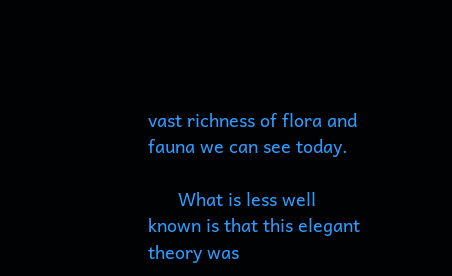vast richness of flora and fauna we can see today.

      What is less well known is that this elegant theory was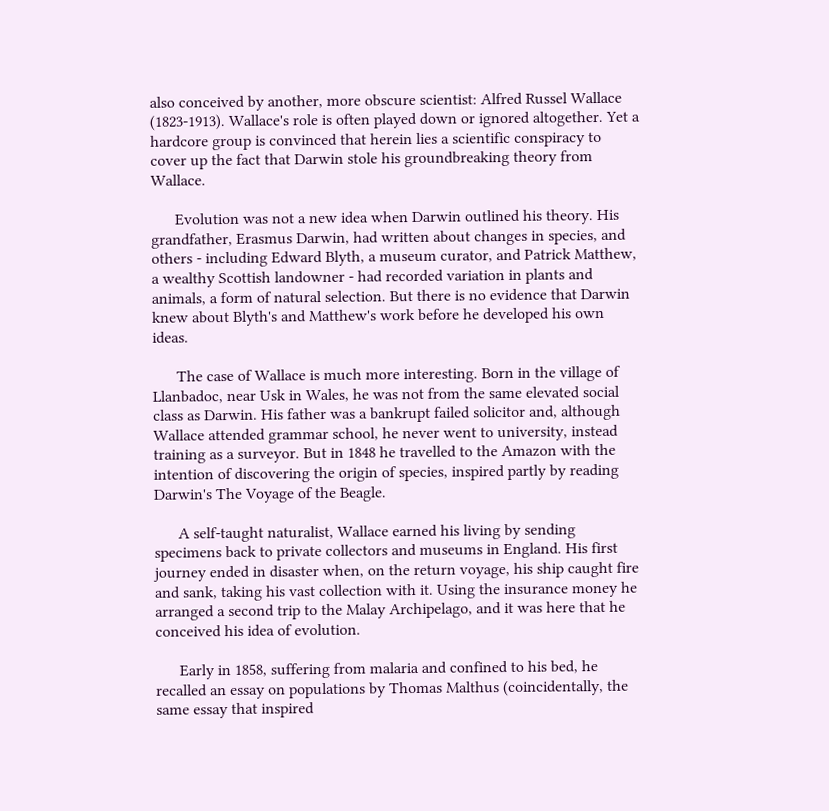also conceived by another, more obscure scientist: Alfred Russel Wallace (1823-1913). Wallace's role is often played down or ignored altogether. Yet a hardcore group is convinced that herein lies a scientific conspiracy to cover up the fact that Darwin stole his groundbreaking theory from Wallace.

      Evolution was not a new idea when Darwin outlined his theory. His grandfather, Erasmus Darwin, had written about changes in species, and others - including Edward Blyth, a museum curator, and Patrick Matthew, a wealthy Scottish landowner - had recorded variation in plants and animals, a form of natural selection. But there is no evidence that Darwin knew about Blyth's and Matthew's work before he developed his own ideas.

      The case of Wallace is much more interesting. Born in the village of Llanbadoc, near Usk in Wales, he was not from the same elevated social class as Darwin. His father was a bankrupt failed solicitor and, although Wallace attended grammar school, he never went to university, instead training as a surveyor. But in 1848 he travelled to the Amazon with the intention of discovering the origin of species, inspired partly by reading Darwin's The Voyage of the Beagle.

      A self-taught naturalist, Wallace earned his living by sending specimens back to private collectors and museums in England. His first journey ended in disaster when, on the return voyage, his ship caught fire and sank, taking his vast collection with it. Using the insurance money he arranged a second trip to the Malay Archipelago, and it was here that he conceived his idea of evolution.

      Early in 1858, suffering from malaria and confined to his bed, he recalled an essay on populations by Thomas Malthus (coincidentally, the same essay that inspired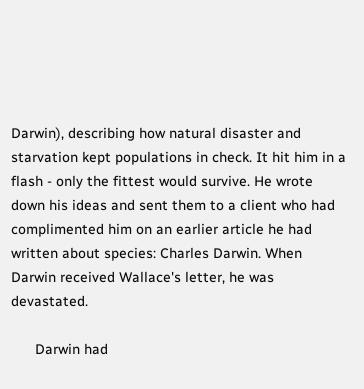Darwin), describing how natural disaster and starvation kept populations in check. It hit him in a flash - only the fittest would survive. He wrote down his ideas and sent them to a client who had complimented him on an earlier article he had written about species: Charles Darwin. When Darwin received Wallace's letter, he was devastated.

      Darwin had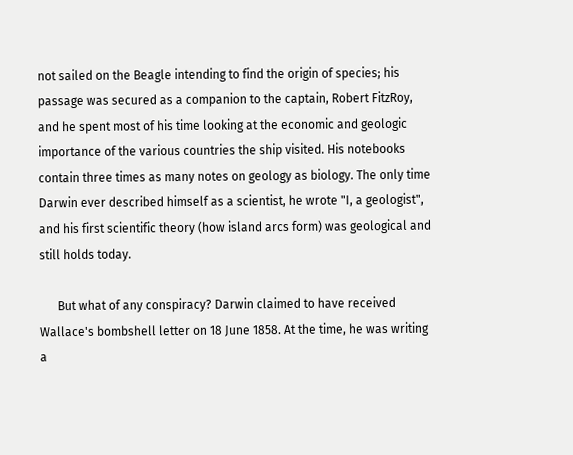not sailed on the Beagle intending to find the origin of species; his passage was secured as a companion to the captain, Robert FitzRoy, and he spent most of his time looking at the economic and geologic importance of the various countries the ship visited. His notebooks contain three times as many notes on geology as biology. The only time Darwin ever described himself as a scientist, he wrote "I, a geologist", and his first scientific theory (how island arcs form) was geological and still holds today.

      But what of any conspiracy? Darwin claimed to have received Wallace's bombshell letter on 18 June 1858. At the time, he was writing a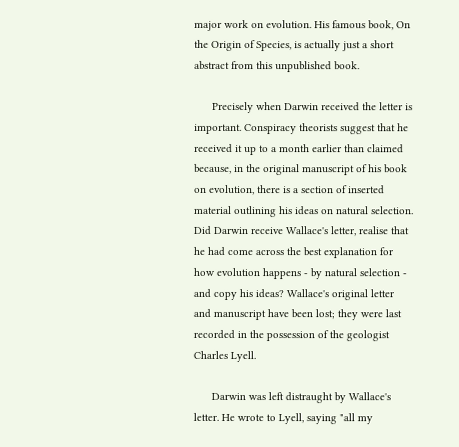major work on evolution. His famous book, On the Origin of Species, is actually just a short abstract from this unpublished book.

      Precisely when Darwin received the letter is important. Conspiracy theorists suggest that he received it up to a month earlier than claimed because, in the original manuscript of his book on evolution, there is a section of inserted material outlining his ideas on natural selection. Did Darwin receive Wallace's letter, realise that he had come across the best explanation for how evolution happens - by natural selection - and copy his ideas? Wallace's original letter and manuscript have been lost; they were last recorded in the possession of the geologist Charles Lyell.

      Darwin was left distraught by Wallace's letter. He wrote to Lyell, saying "all my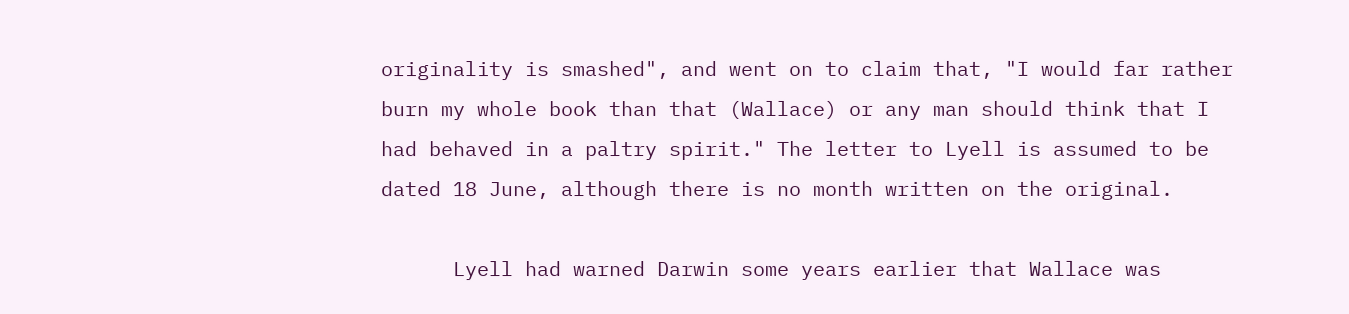originality is smashed", and went on to claim that, "I would far rather burn my whole book than that (Wallace) or any man should think that I had behaved in a paltry spirit." The letter to Lyell is assumed to be dated 18 June, although there is no month written on the original.

      Lyell had warned Darwin some years earlier that Wallace was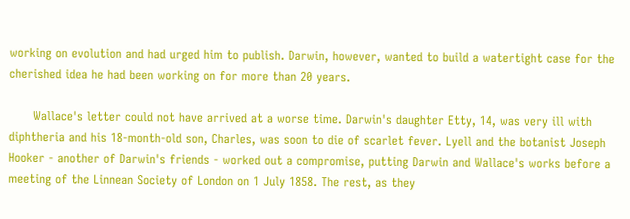working on evolution and had urged him to publish. Darwin, however, wanted to build a watertight case for the cherished idea he had been working on for more than 20 years.

      Wallace's letter could not have arrived at a worse time. Darwin's daughter Etty, 14, was very ill with diphtheria and his 18-month-old son, Charles, was soon to die of scarlet fever. Lyell and the botanist Joseph Hooker - another of Darwin's friends - worked out a compromise, putting Darwin and Wallace's works before a meeting of the Linnean Society of London on 1 July 1858. The rest, as they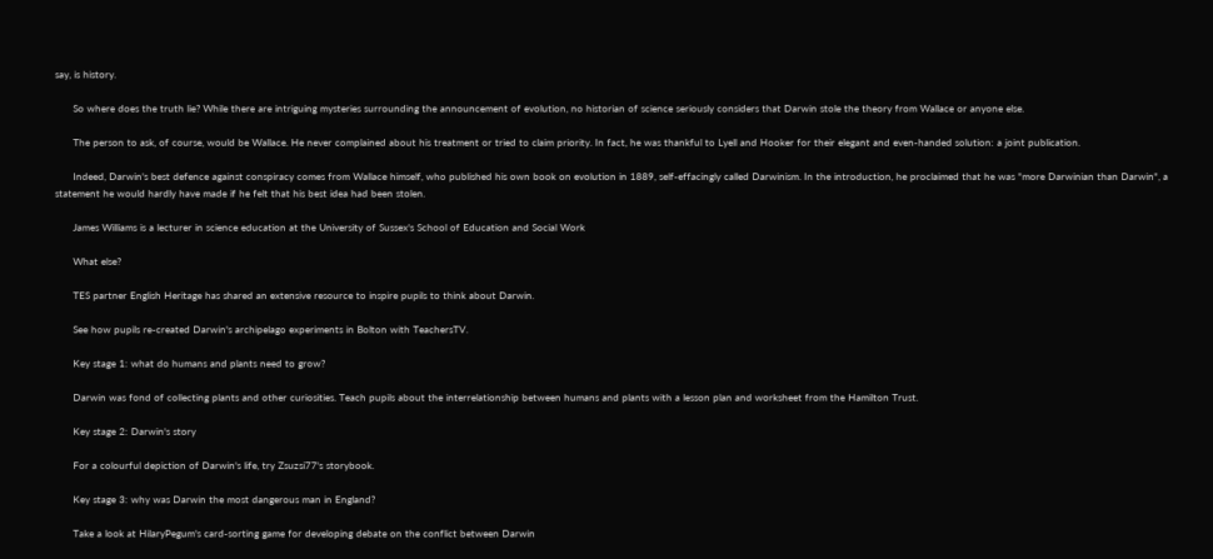say, is history.

      So where does the truth lie? While there are intriguing mysteries surrounding the announcement of evolution, no historian of science seriously considers that Darwin stole the theory from Wallace or anyone else.

      The person to ask, of course, would be Wallace. He never complained about his treatment or tried to claim priority. In fact, he was thankful to Lyell and Hooker for their elegant and even-handed solution: a joint publication.

      Indeed, Darwin's best defence against conspiracy comes from Wallace himself, who published his own book on evolution in 1889, self-effacingly called Darwinism. In the introduction, he proclaimed that he was "more Darwinian than Darwin", a statement he would hardly have made if he felt that his best idea had been stolen.

      James Williams is a lecturer in science education at the University of Sussex's School of Education and Social Work

      What else?

      TES partner English Heritage has shared an extensive resource to inspire pupils to think about Darwin.

      See how pupils re-created Darwin's archipelago experiments in Bolton with TeachersTV.

      Key stage 1: what do humans and plants need to grow?

      Darwin was fond of collecting plants and other curiosities. Teach pupils about the interrelationship between humans and plants with a lesson plan and worksheet from the Hamilton Trust.

      Key stage 2: Darwin's story

      For a colourful depiction of Darwin's life, try Zsuzsi77's storybook.

      Key stage 3: why was Darwin the most dangerous man in England?

      Take a look at HilaryPegum's card-sorting game for developing debate on the conflict between Darwin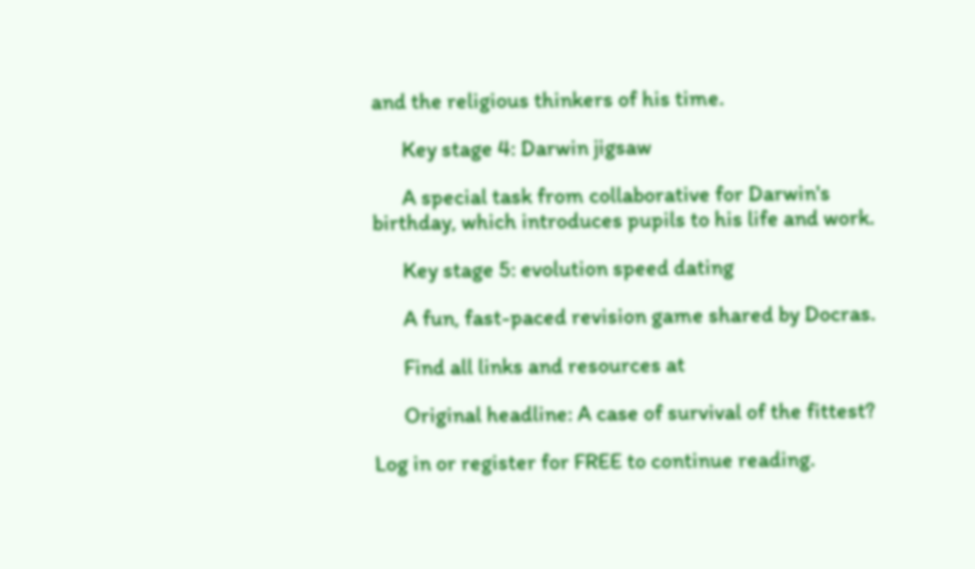and the religious thinkers of his time.

      Key stage 4: Darwin jigsaw

      A special task from collaborative for Darwin's birthday, which introduces pupils to his life and work.

      Key stage 5: evolution speed dating

      A fun, fast-paced revision game shared by Docras.

      Find all links and resources at

      Original headline: A case of survival of the fittest?

Log in or register for FREE to continue reading.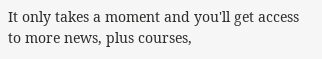It only takes a moment and you'll get access to more news, plus courses,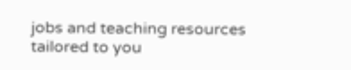jobs and teaching resources tailored to you